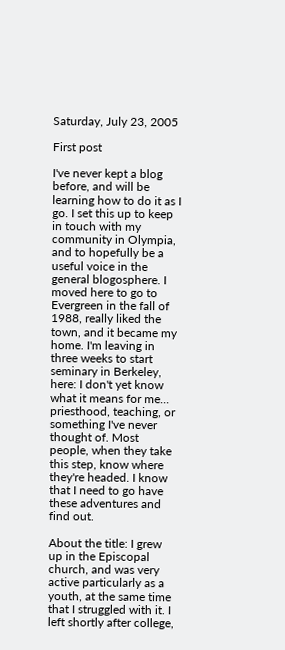Saturday, July 23, 2005

First post

I've never kept a blog before, and will be learning how to do it as I go. I set this up to keep in touch with my community in Olympia, and to hopefully be a useful voice in the general blogosphere. I moved here to go to Evergreen in the fall of 1988, really liked the town, and it became my home. I'm leaving in three weeks to start seminary in Berkeley, here: I don't yet know what it means for me... priesthood, teaching, or something I've never thought of. Most people, when they take this step, know where they're headed. I know that I need to go have these adventures and find out.

About the title: I grew up in the Episcopal church, and was very active particularly as a youth, at the same time that I struggled with it. I left shortly after college,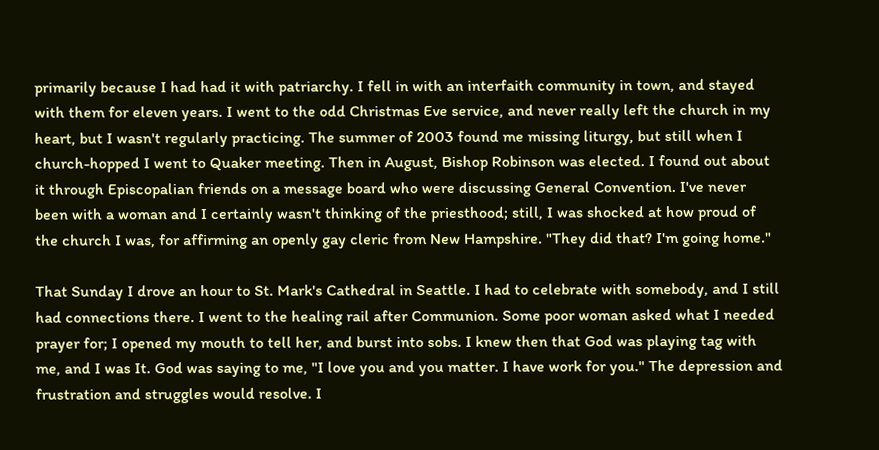primarily because I had had it with patriarchy. I fell in with an interfaith community in town, and stayed with them for eleven years. I went to the odd Christmas Eve service, and never really left the church in my heart, but I wasn't regularly practicing. The summer of 2003 found me missing liturgy, but still when I church-hopped I went to Quaker meeting. Then in August, Bishop Robinson was elected. I found out about it through Episcopalian friends on a message board who were discussing General Convention. I've never been with a woman and I certainly wasn't thinking of the priesthood; still, I was shocked at how proud of the church I was, for affirming an openly gay cleric from New Hampshire. "They did that? I'm going home."

That Sunday I drove an hour to St. Mark's Cathedral in Seattle. I had to celebrate with somebody, and I still had connections there. I went to the healing rail after Communion. Some poor woman asked what I needed prayer for; I opened my mouth to tell her, and burst into sobs. I knew then that God was playing tag with me, and I was It. God was saying to me, "I love you and you matter. I have work for you." The depression and frustration and struggles would resolve. I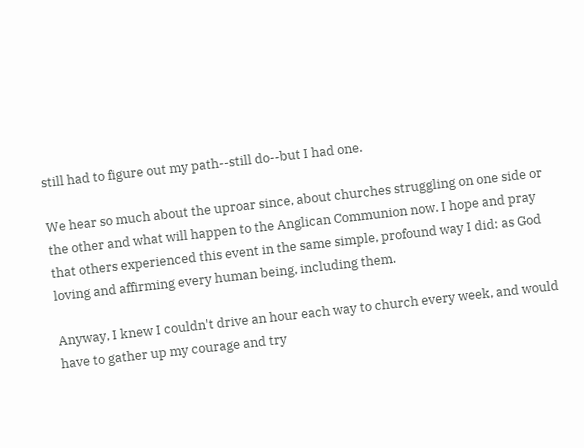still had to figure out my path--still do--but I had one.

We hear so much about the uproar since, about churches struggling on one side or the other and what will happen to the Anglican Communion now. I hope and pray that others experienced this event in the same simple, profound way I did: as God loving and affirming every human being, including them.

Anyway, I knew I couldn't drive an hour each way to church every week, and would have to gather up my courage and try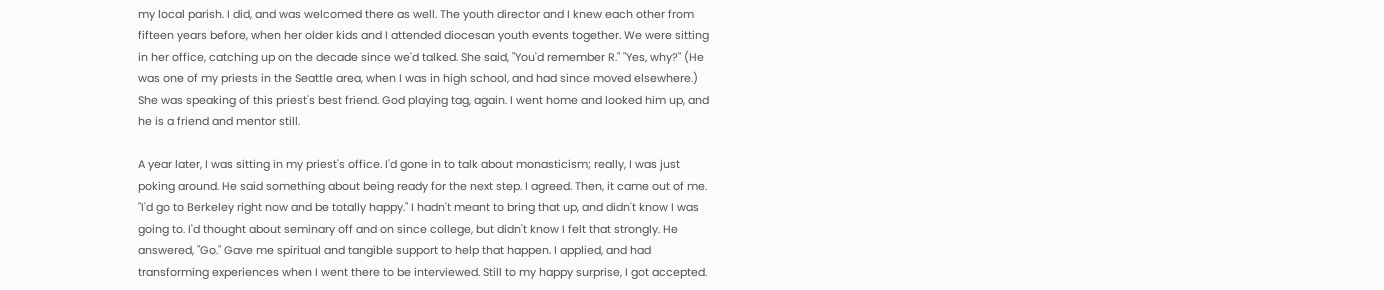my local parish. I did, and was welcomed there as well. The youth director and I knew each other from fifteen years before, when her older kids and I attended diocesan youth events together. We were sitting in her office, catching up on the decade since we'd talked. She said, "You'd remember R." "Yes, why?" (He was one of my priests in the Seattle area, when I was in high school, and had since moved elsewhere.) She was speaking of this priest's best friend. God playing tag, again. I went home and looked him up, and he is a friend and mentor still.

A year later, I was sitting in my priest's office. I'd gone in to talk about monasticism; really, I was just poking around. He said something about being ready for the next step. I agreed. Then, it came out of me. "I'd go to Berkeley right now and be totally happy." I hadn't meant to bring that up, and didn't know I was going to. I'd thought about seminary off and on since college, but didn't know I felt that strongly. He answered, "Go." Gave me spiritual and tangible support to help that happen. I applied, and had transforming experiences when I went there to be interviewed. Still to my happy surprise, I got accepted.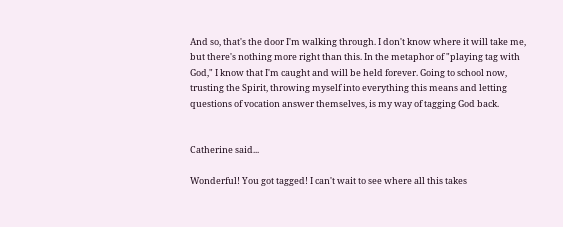And so, that's the door I'm walking through. I don't know where it will take me, but there's nothing more right than this. In the metaphor of "playing tag with God," I know that I'm caught and will be held forever. Going to school now, trusting the Spirit, throwing myself into everything this means and letting questions of vocation answer themselves, is my way of tagging God back.


Catherine said...

Wonderful! You got tagged! I can't wait to see where all this takes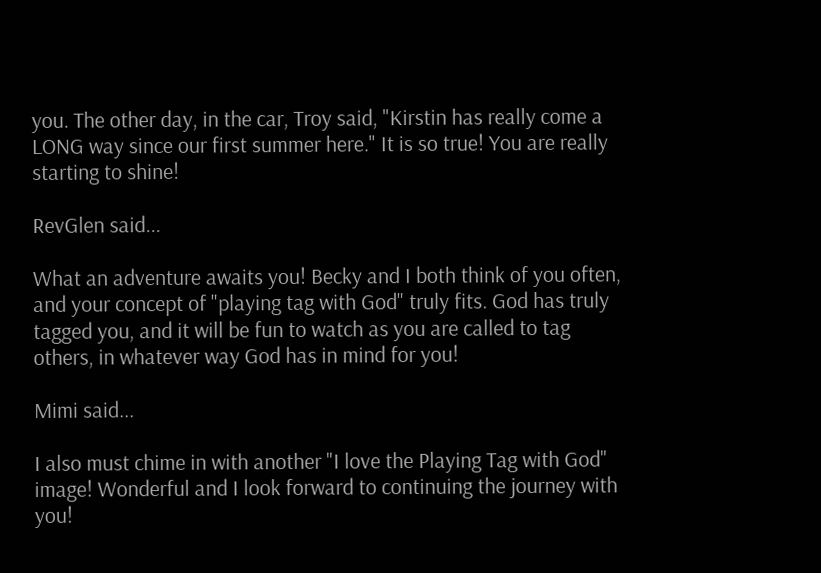you. The other day, in the car, Troy said, "Kirstin has really come a LONG way since our first summer here." It is so true! You are really starting to shine!

RevGlen said...

What an adventure awaits you! Becky and I both think of you often, and your concept of "playing tag with God" truly fits. God has truly tagged you, and it will be fun to watch as you are called to tag others, in whatever way God has in mind for you!

Mimi said...

I also must chime in with another "I love the Playing Tag with God" image! Wonderful and I look forward to continuing the journey with you!